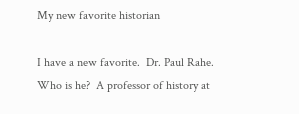My new favorite historian

I have a new favorite.  Dr. Paul Rahe.  Who is he?  A professor of history at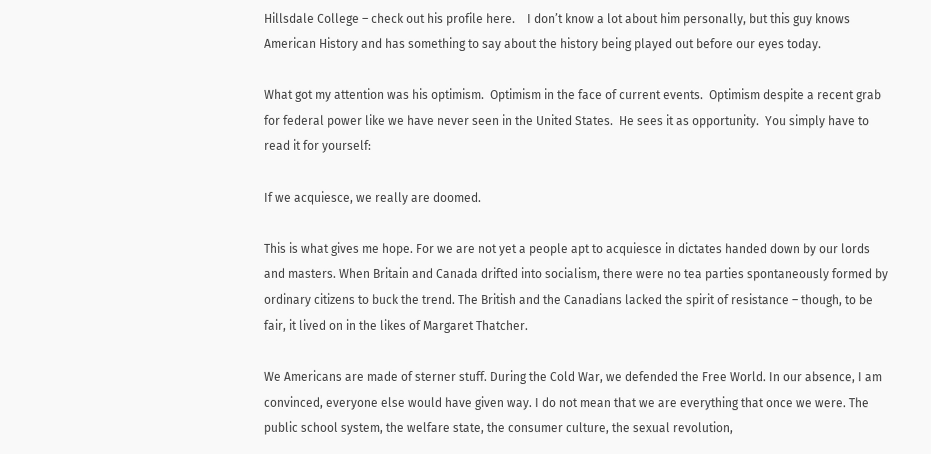Hillsdale College – check out his profile here.    I don’t know a lot about him personally, but this guy knows American History and has something to say about the history being played out before our eyes today.

What got my attention was his optimism.  Optimism in the face of current events.  Optimism despite a recent grab for federal power like we have never seen in the United States.  He sees it as opportunity.  You simply have to read it for yourself:

If we acquiesce, we really are doomed.

This is what gives me hope. For we are not yet a people apt to acquiesce in dictates handed down by our lords and masters. When Britain and Canada drifted into socialism, there were no tea parties spontaneously formed by ordinary citizens to buck the trend. The British and the Canadians lacked the spirit of resistance – though, to be fair, it lived on in the likes of Margaret Thatcher.

We Americans are made of sterner stuff. During the Cold War, we defended the Free World. In our absence, I am convinced, everyone else would have given way. I do not mean that we are everything that once we were. The public school system, the welfare state, the consumer culture, the sexual revolution,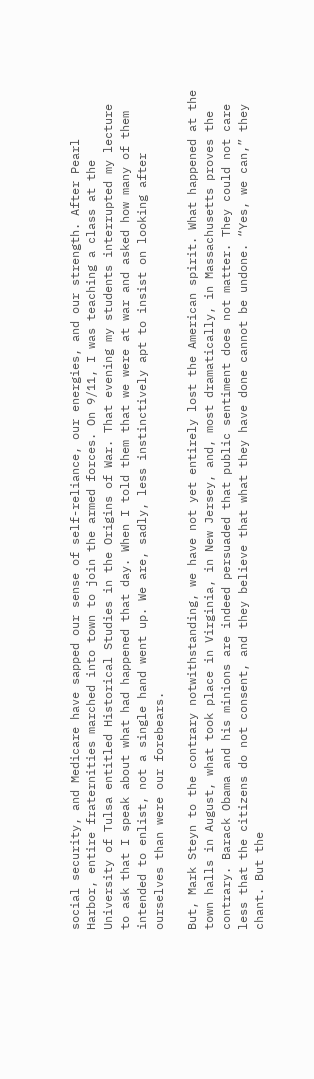social security, and Medicare have sapped our sense of self-reliance, our energies, and our strength. After Pearl Harbor, entire fraternities marched into town to join the armed forces. On 9/11, I was teaching a class at the University of Tulsa entitled Historical Studies in the Origins of War. That evening my students interrupted my lecture to ask that I speak about what had happened that day. When I told them that we were at war and asked how many of them intended to enlist, not a single hand went up. We are, sadly, less instinctively apt to insist on looking after ourselves than were our forebears.

But, Mark Steyn to the contrary notwithstanding, we have not yet entirely lost the American spirit. What happened at the town halls in August, what took place in Virginia, in New Jersey, and, most dramatically, in Massachusetts proves the contrary. Barack Obama and his minions are indeed persuaded that public sentiment does not matter. They could not care less that the citizens do not consent, and they believe that what they have done cannot be undone. “Yes, we can,” they chant. But the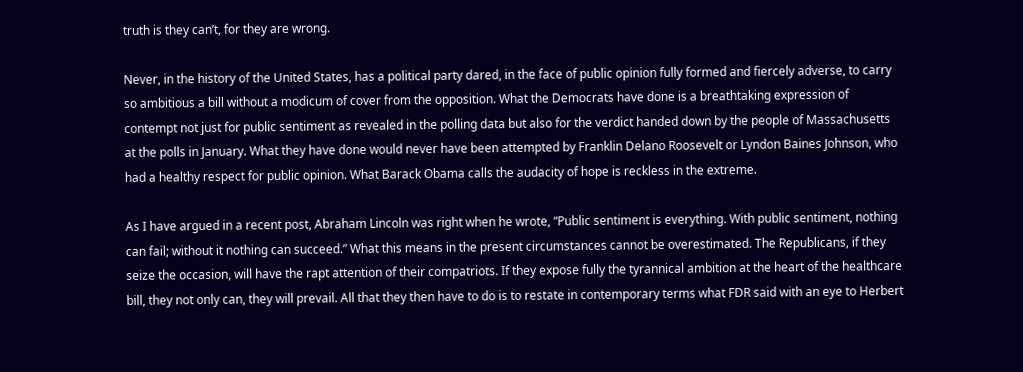truth is they can’t, for they are wrong.

Never, in the history of the United States, has a political party dared, in the face of public opinion fully formed and fiercely adverse, to carry so ambitious a bill without a modicum of cover from the opposition. What the Democrats have done is a breathtaking expression of contempt not just for public sentiment as revealed in the polling data but also for the verdict handed down by the people of Massachusetts at the polls in January. What they have done would never have been attempted by Franklin Delano Roosevelt or Lyndon Baines Johnson, who had a healthy respect for public opinion. What Barack Obama calls the audacity of hope is reckless in the extreme.

As I have argued in a recent post, Abraham Lincoln was right when he wrote, “Public sentiment is everything. With public sentiment, nothing can fail; without it nothing can succeed.” What this means in the present circumstances cannot be overestimated. The Republicans, if they seize the occasion, will have the rapt attention of their compatriots. If they expose fully the tyrannical ambition at the heart of the healthcare bill, they not only can, they will prevail. All that they then have to do is to restate in contemporary terms what FDR said with an eye to Herbert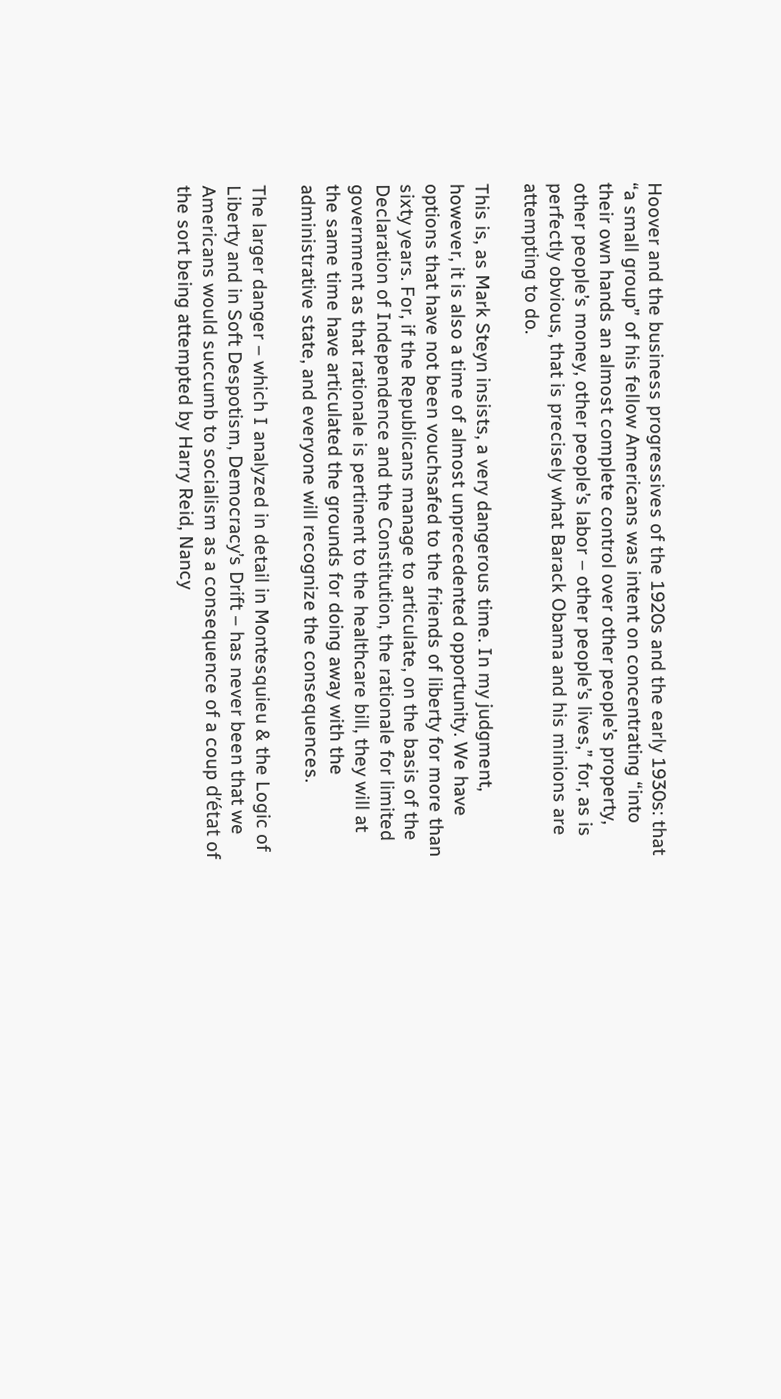Hoover and the business progressives of the 1920s and the early 1930s: that “a small group” of his fellow Americans was intent on concentrating “into their own hands an almost complete control over other people’s property, other people’s money, other people’s labor – other people’s lives,” for, as is perfectly obvious, that is precisely what Barack Obama and his minions are attempting to do.

This is, as Mark Steyn insists, a very dangerous time. In my judgment, however, it is also a time of almost unprecedented opportunity. We have options that have not been vouchsafed to the friends of liberty for more than sixty years. For, if the Republicans manage to articulate, on the basis of the Declaration of Independence and the Constitution, the rationale for limited government as that rationale is pertinent to the healthcare bill, they will at the same time have articulated the grounds for doing away with the administrative state, and everyone will recognize the consequences.

The larger danger – which I analyzed in detail in Montesquieu & the Logic of Liberty and in Soft Despotism, Democracy’s Drift – has never been that we Americans would succumb to socialism as a consequence of a coup d’état of the sort being attempted by Harry Reid, Nancy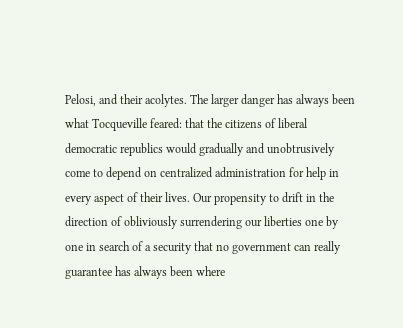Pelosi, and their acolytes. The larger danger has always been what Tocqueville feared: that the citizens of liberal democratic republics would gradually and unobtrusively come to depend on centralized administration for help in every aspect of their lives. Our propensity to drift in the direction of obliviously surrendering our liberties one by one in search of a security that no government can really guarantee has always been where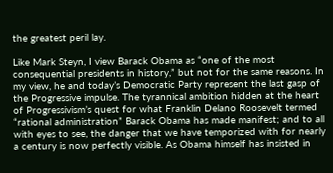the greatest peril lay.

Like Mark Steyn, I view Barack Obama as “one of the most consequential presidents in history,” but not for the same reasons. In my view, he and today’s Democratic Party represent the last gasp of the Progressive impulse. The tyrannical ambition hidden at the heart of Progressivism’s quest for what Franklin Delano Roosevelt termed “rational administration” Barack Obama has made manifest; and to all with eyes to see, the danger that we have temporized with for nearly a century is now perfectly visible. As Obama himself has insisted in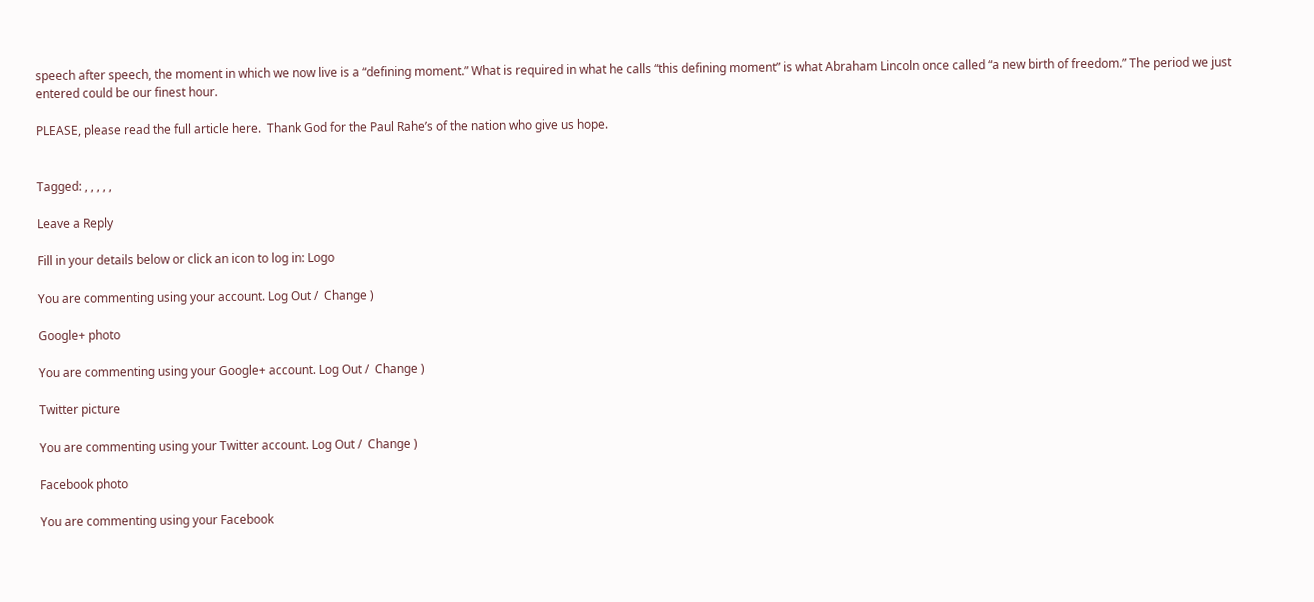speech after speech, the moment in which we now live is a “defining moment.” What is required in what he calls “this defining moment” is what Abraham Lincoln once called “a new birth of freedom.” The period we just entered could be our finest hour.

PLEASE, please read the full article here.  Thank God for the Paul Rahe’s of the nation who give us hope.


Tagged: , , , , ,

Leave a Reply

Fill in your details below or click an icon to log in: Logo

You are commenting using your account. Log Out /  Change )

Google+ photo

You are commenting using your Google+ account. Log Out /  Change )

Twitter picture

You are commenting using your Twitter account. Log Out /  Change )

Facebook photo

You are commenting using your Facebook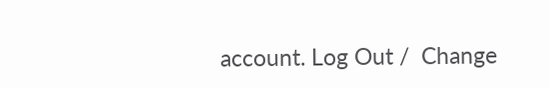account. Log Out /  Change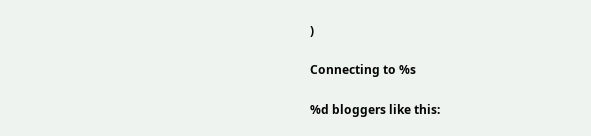)

Connecting to %s

%d bloggers like this: